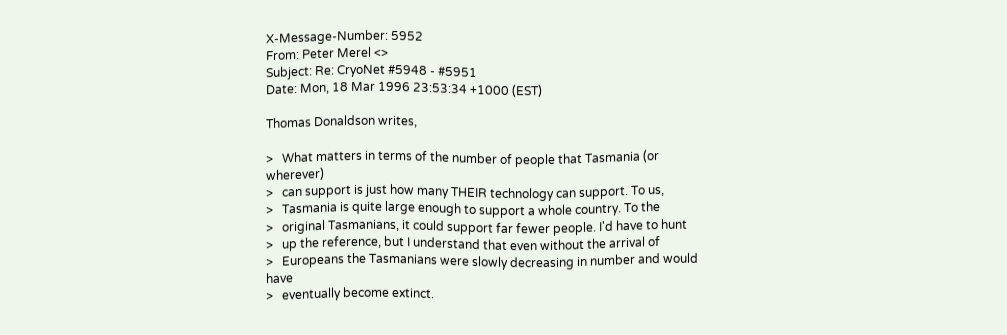X-Message-Number: 5952
From: Peter Merel <>
Subject: Re: CryoNet #5948 - #5951
Date: Mon, 18 Mar 1996 23:53:34 +1000 (EST)

Thomas Donaldson writes,

>   What matters in terms of the number of people that Tasmania (or wherever)
>   can support is just how many THEIR technology can support. To us,
>   Tasmania is quite large enough to support a whole country. To the
>   original Tasmanians, it could support far fewer people. I'd have to hunt
>   up the reference, but I understand that even without the arrival of
>   Europeans the Tasmanians were slowly decreasing in number and would have
>   eventually become extinct.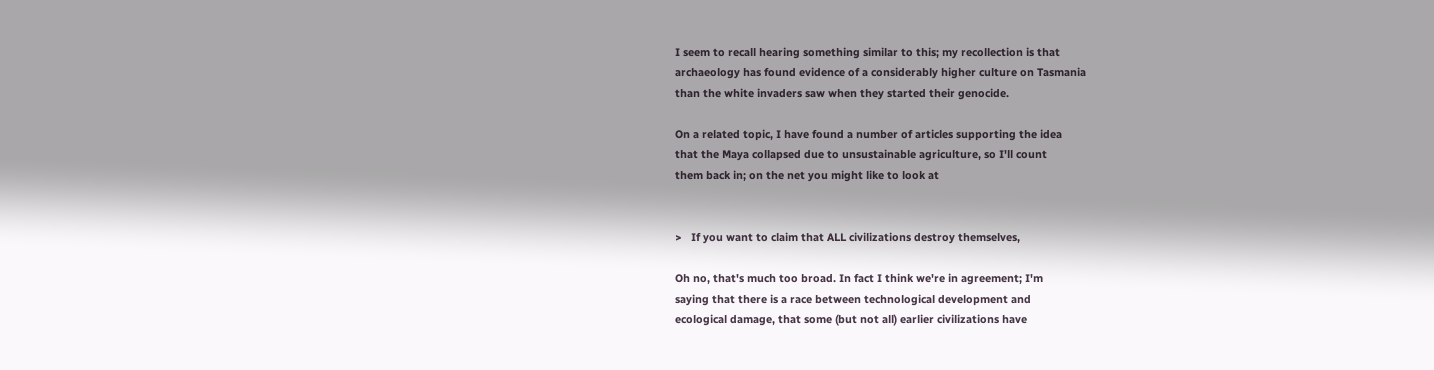I seem to recall hearing something similar to this; my recollection is that
archaeology has found evidence of a considerably higher culture on Tasmania
than the white invaders saw when they started their genocide.

On a related topic, I have found a number of articles supporting the idea
that the Maya collapsed due to unsustainable agriculture, so I'll count
them back in; on the net you might like to look at


>   If you want to claim that ALL civilizations destroy themselves,

Oh no, that's much too broad. In fact I think we're in agreement; I'm
saying that there is a race between technological development and
ecological damage, that some (but not all) earlier civilizations have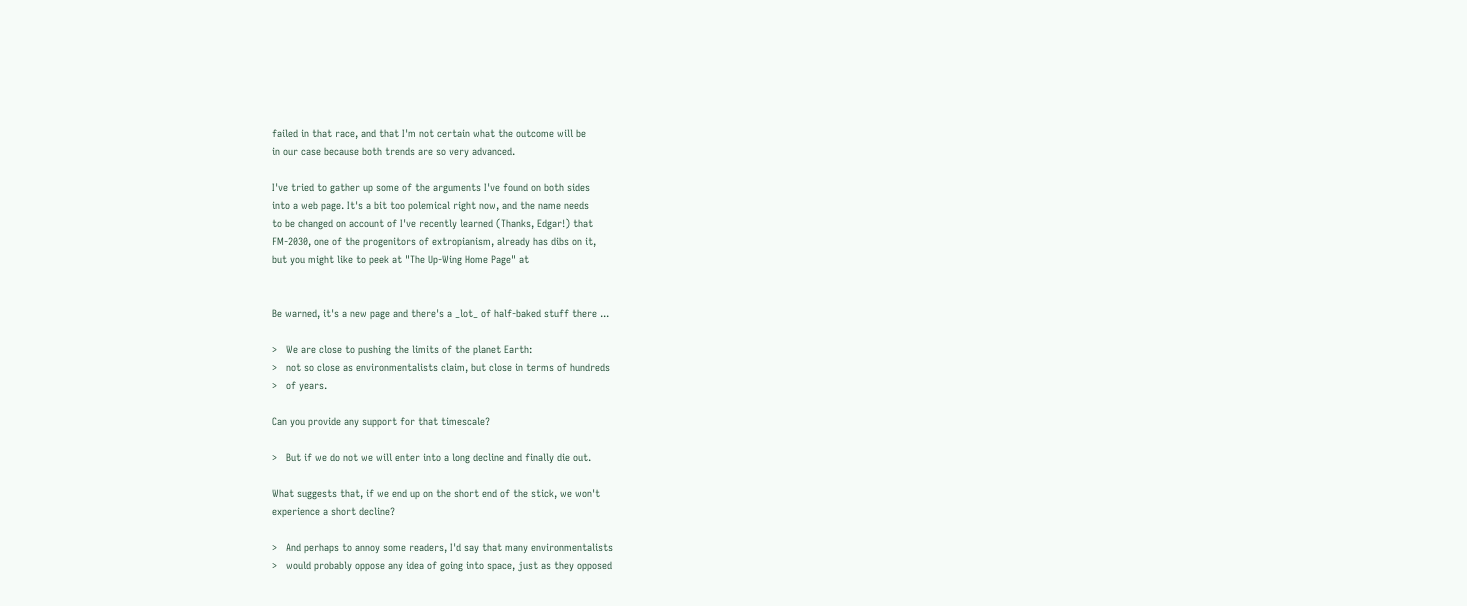failed in that race, and that I'm not certain what the outcome will be
in our case because both trends are so very advanced.

I've tried to gather up some of the arguments I've found on both sides
into a web page. It's a bit too polemical right now, and the name needs
to be changed on account of I've recently learned (Thanks, Edgar!) that
FM-2030, one of the progenitors of extropianism, already has dibs on it,
but you might like to peek at "The Up-Wing Home Page" at


Be warned, it's a new page and there's a _lot_ of half-baked stuff there ...

>   We are close to pushing the limits of the planet Earth:
>   not so close as environmentalists claim, but close in terms of hundreds
>   of years.

Can you provide any support for that timescale?

>   But if we do not we will enter into a long decline and finally die out.

What suggests that, if we end up on the short end of the stick, we won't
experience a short decline?

>   And perhaps to annoy some readers, I'd say that many environmentalists
>   would probably oppose any idea of going into space, just as they opposed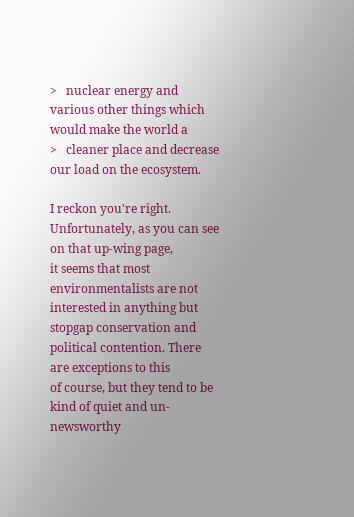>   nuclear energy and various other things which would make the world a
>   cleaner place and decrease our load on the ecosystem.

I reckon you're right. Unfortunately, as you can see on that up-wing page,
it seems that most environmentalists are not interested in anything but
stopgap conservation and political contention. There are exceptions to this
of course, but they tend to be kind of quiet and un-newsworthy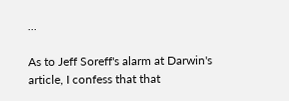...

As to Jeff Soreff's alarm at Darwin's article, I confess that that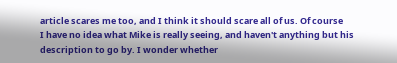article scares me too, and I think it should scare all of us. Of course
I have no idea what Mike is really seeing, and haven't anything but his
description to go by. I wonder whether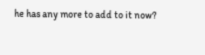he has any more to add to it now?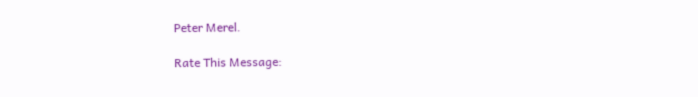Peter Merel.

Rate This Message: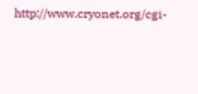http://www.cryonet.org/cgi-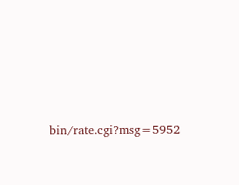bin/rate.cgi?msg=5952